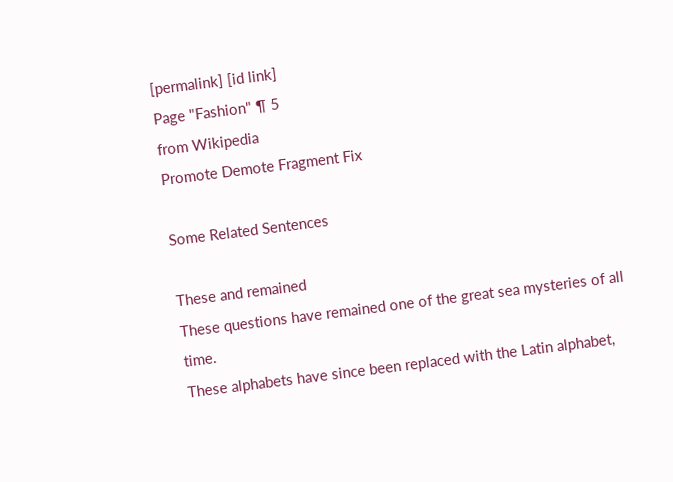[permalink] [id link]
Page "Fashion" ¶ 5
from Wikipedia
Promote Demote Fragment Fix

Some Related Sentences

These and remained
These questions have remained one of the great sea mysteries of all time.
These alphabets have since been replaced with the Latin alphabet,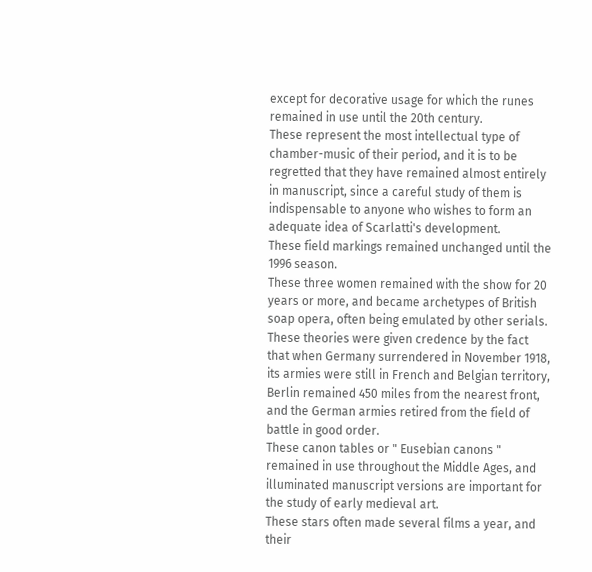except for decorative usage for which the runes remained in use until the 20th century.
These represent the most intellectual type of chamber-music of their period, and it is to be regretted that they have remained almost entirely in manuscript, since a careful study of them is indispensable to anyone who wishes to form an adequate idea of Scarlatti's development.
These field markings remained unchanged until the 1996 season.
These three women remained with the show for 20 years or more, and became archetypes of British soap opera, often being emulated by other serials.
These theories were given credence by the fact that when Germany surrendered in November 1918, its armies were still in French and Belgian territory, Berlin remained 450 miles from the nearest front, and the German armies retired from the field of battle in good order.
These canon tables or " Eusebian canons " remained in use throughout the Middle Ages, and illuminated manuscript versions are important for the study of early medieval art.
These stars often made several films a year, and their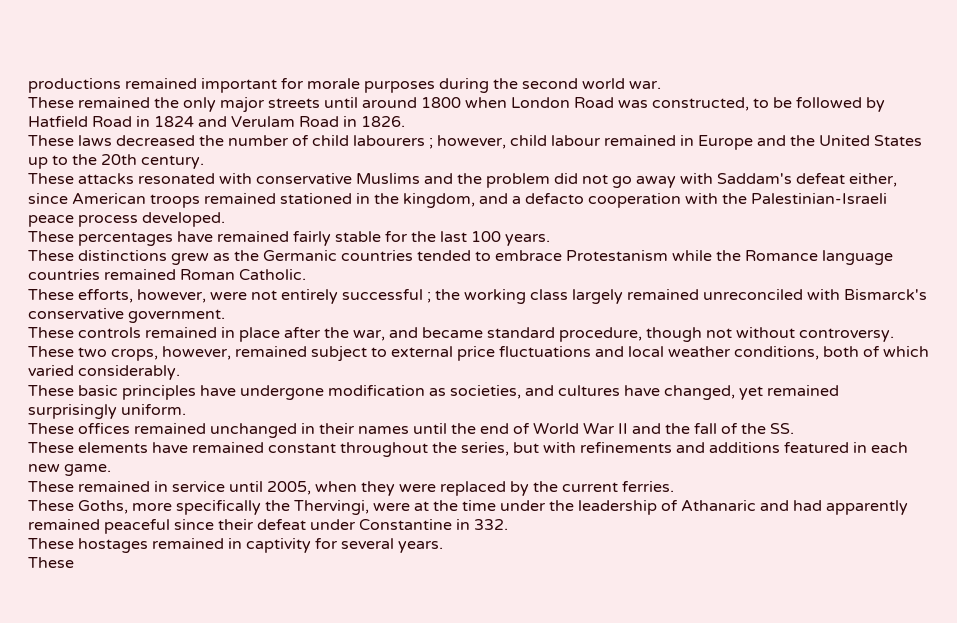productions remained important for morale purposes during the second world war.
These remained the only major streets until around 1800 when London Road was constructed, to be followed by Hatfield Road in 1824 and Verulam Road in 1826.
These laws decreased the number of child labourers ; however, child labour remained in Europe and the United States up to the 20th century.
These attacks resonated with conservative Muslims and the problem did not go away with Saddam's defeat either, since American troops remained stationed in the kingdom, and a defacto cooperation with the Palestinian-Israeli peace process developed.
These percentages have remained fairly stable for the last 100 years.
These distinctions grew as the Germanic countries tended to embrace Protestanism while the Romance language countries remained Roman Catholic.
These efforts, however, were not entirely successful ; the working class largely remained unreconciled with Bismarck's conservative government.
These controls remained in place after the war, and became standard procedure, though not without controversy.
These two crops, however, remained subject to external price fluctuations and local weather conditions, both of which varied considerably.
These basic principles have undergone modification as societies, and cultures have changed, yet remained surprisingly uniform.
These offices remained unchanged in their names until the end of World War II and the fall of the SS.
These elements have remained constant throughout the series, but with refinements and additions featured in each new game.
These remained in service until 2005, when they were replaced by the current ferries.
These Goths, more specifically the Thervingi, were at the time under the leadership of Athanaric and had apparently remained peaceful since their defeat under Constantine in 332.
These hostages remained in captivity for several years.
These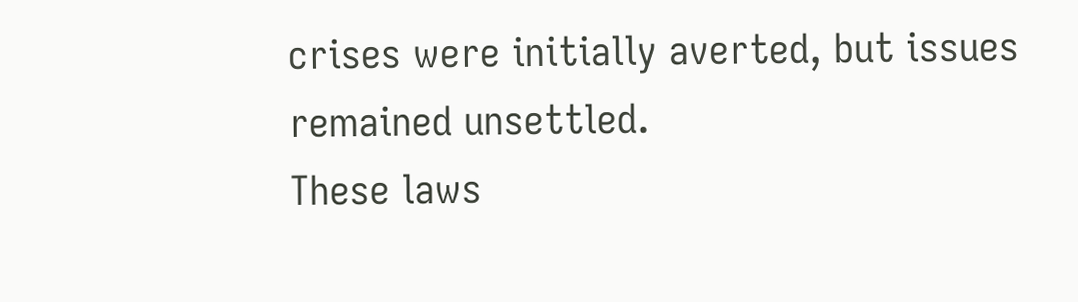crises were initially averted, but issues remained unsettled.
These laws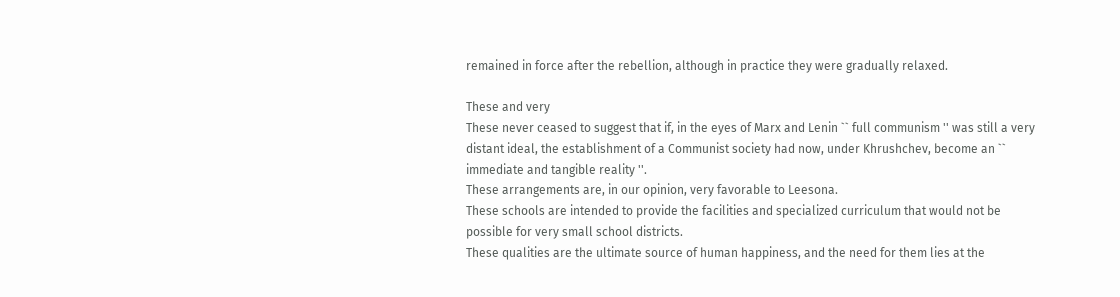remained in force after the rebellion, although in practice they were gradually relaxed.

These and very
These never ceased to suggest that if, in the eyes of Marx and Lenin `` full communism '' was still a very distant ideal, the establishment of a Communist society had now, under Khrushchev, become an `` immediate and tangible reality ''.
These arrangements are, in our opinion, very favorable to Leesona.
These schools are intended to provide the facilities and specialized curriculum that would not be possible for very small school districts.
These qualities are the ultimate source of human happiness, and the need for them lies at the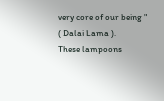very core of our being " ( Dalai Lama ).
These lampoons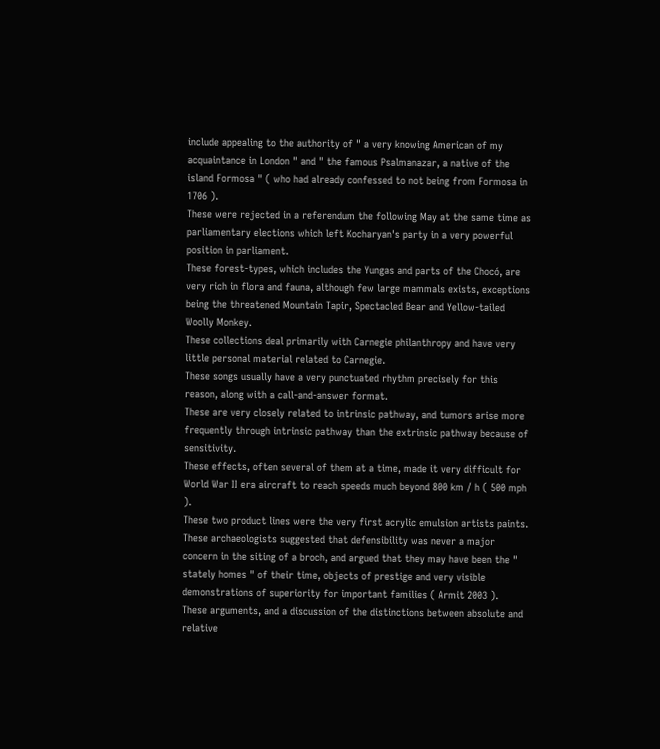include appealing to the authority of " a very knowing American of my acquaintance in London " and " the famous Psalmanazar, a native of the island Formosa " ( who had already confessed to not being from Formosa in 1706 ).
These were rejected in a referendum the following May at the same time as parliamentary elections which left Kocharyan's party in a very powerful position in parliament.
These forest-types, which includes the Yungas and parts of the Chocó, are very rich in flora and fauna, although few large mammals exists, exceptions being the threatened Mountain Tapir, Spectacled Bear and Yellow-tailed Woolly Monkey.
These collections deal primarily with Carnegie philanthropy and have very little personal material related to Carnegie.
These songs usually have a very punctuated rhythm precisely for this reason, along with a call-and-answer format.
These are very closely related to intrinsic pathway, and tumors arise more frequently through intrinsic pathway than the extrinsic pathway because of sensitivity.
These effects, often several of them at a time, made it very difficult for World War II era aircraft to reach speeds much beyond 800 km / h ( 500 mph ).
These two product lines were the very first acrylic emulsion artists paints.
These archaeologists suggested that defensibility was never a major concern in the siting of a broch, and argued that they may have been the " stately homes " of their time, objects of prestige and very visible demonstrations of superiority for important families ( Armit 2003 ).
These arguments, and a discussion of the distinctions between absolute and relative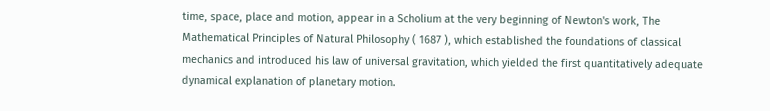time, space, place and motion, appear in a Scholium at the very beginning of Newton's work, The Mathematical Principles of Natural Philosophy ( 1687 ), which established the foundations of classical mechanics and introduced his law of universal gravitation, which yielded the first quantitatively adequate dynamical explanation of planetary motion.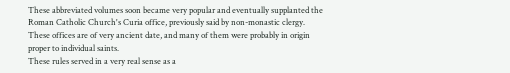These abbreviated volumes soon became very popular and eventually supplanted the Roman Catholic Church's Curia office, previously said by non-monastic clergy.
These offices are of very ancient date, and many of them were probably in origin proper to individual saints.
These rules served in a very real sense as a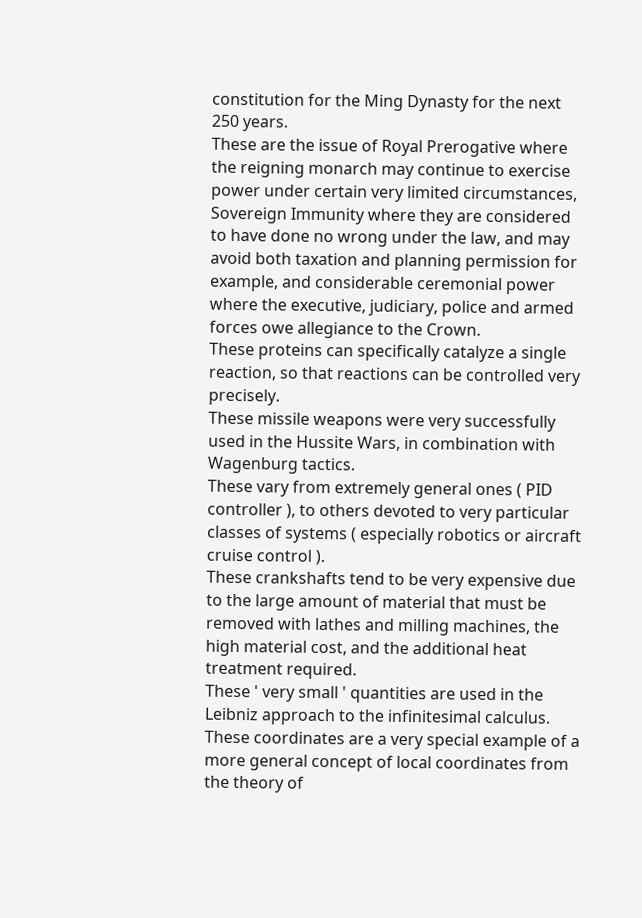constitution for the Ming Dynasty for the next 250 years.
These are the issue of Royal Prerogative where the reigning monarch may continue to exercise power under certain very limited circumstances, Sovereign Immunity where they are considered to have done no wrong under the law, and may avoid both taxation and planning permission for example, and considerable ceremonial power where the executive, judiciary, police and armed forces owe allegiance to the Crown.
These proteins can specifically catalyze a single reaction, so that reactions can be controlled very precisely.
These missile weapons were very successfully used in the Hussite Wars, in combination with Wagenburg tactics.
These vary from extremely general ones ( PID controller ), to others devoted to very particular classes of systems ( especially robotics or aircraft cruise control ).
These crankshafts tend to be very expensive due to the large amount of material that must be removed with lathes and milling machines, the high material cost, and the additional heat treatment required.
These ' very small ' quantities are used in the Leibniz approach to the infinitesimal calculus.
These coordinates are a very special example of a more general concept of local coordinates from the theory of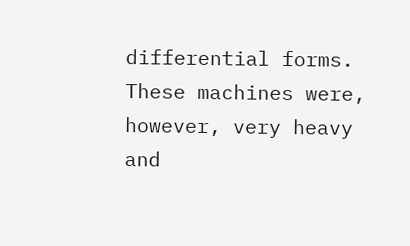differential forms.
These machines were, however, very heavy and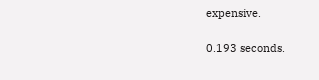expensive.

0.193 seconds.